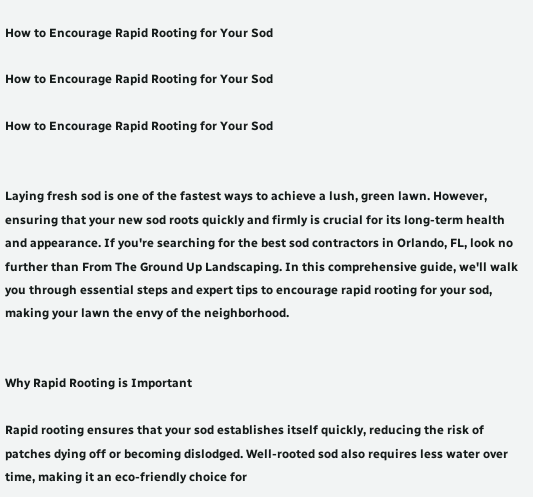How to Encourage Rapid Rooting for Your Sod

How to Encourage Rapid Rooting for Your Sod

How to Encourage Rapid Rooting for Your Sod


Laying fresh sod is one of the fastest ways to achieve a lush, green lawn. However, ensuring that your new sod roots quickly and firmly is crucial for its long-term health and appearance. If you're searching for the best sod contractors in Orlando, FL, look no further than From The Ground Up Landscaping. In this comprehensive guide, we'll walk you through essential steps and expert tips to encourage rapid rooting for your sod, making your lawn the envy of the neighborhood.


Why Rapid Rooting is Important

Rapid rooting ensures that your sod establishes itself quickly, reducing the risk of patches dying off or becoming dislodged. Well-rooted sod also requires less water over time, making it an eco-friendly choice for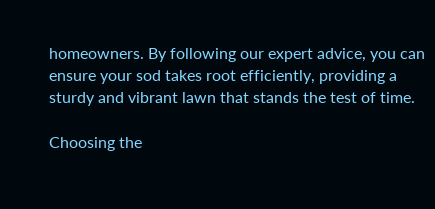homeowners. By following our expert advice, you can ensure your sod takes root efficiently, providing a sturdy and vibrant lawn that stands the test of time.

Choosing the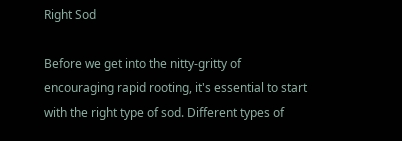Right Sod

Before we get into the nitty-gritty of encouraging rapid rooting, it's essential to start with the right type of sod. Different types of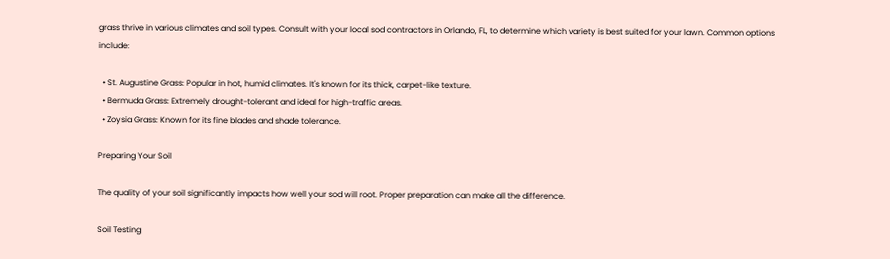grass thrive in various climates and soil types. Consult with your local sod contractors in Orlando, FL, to determine which variety is best suited for your lawn. Common options include:

  • St. Augustine Grass: Popular in hot, humid climates. It's known for its thick, carpet-like texture.
  • Bermuda Grass: Extremely drought-tolerant and ideal for high-traffic areas.
  • Zoysia Grass: Known for its fine blades and shade tolerance.

Preparing Your Soil

The quality of your soil significantly impacts how well your sod will root. Proper preparation can make all the difference.

Soil Testing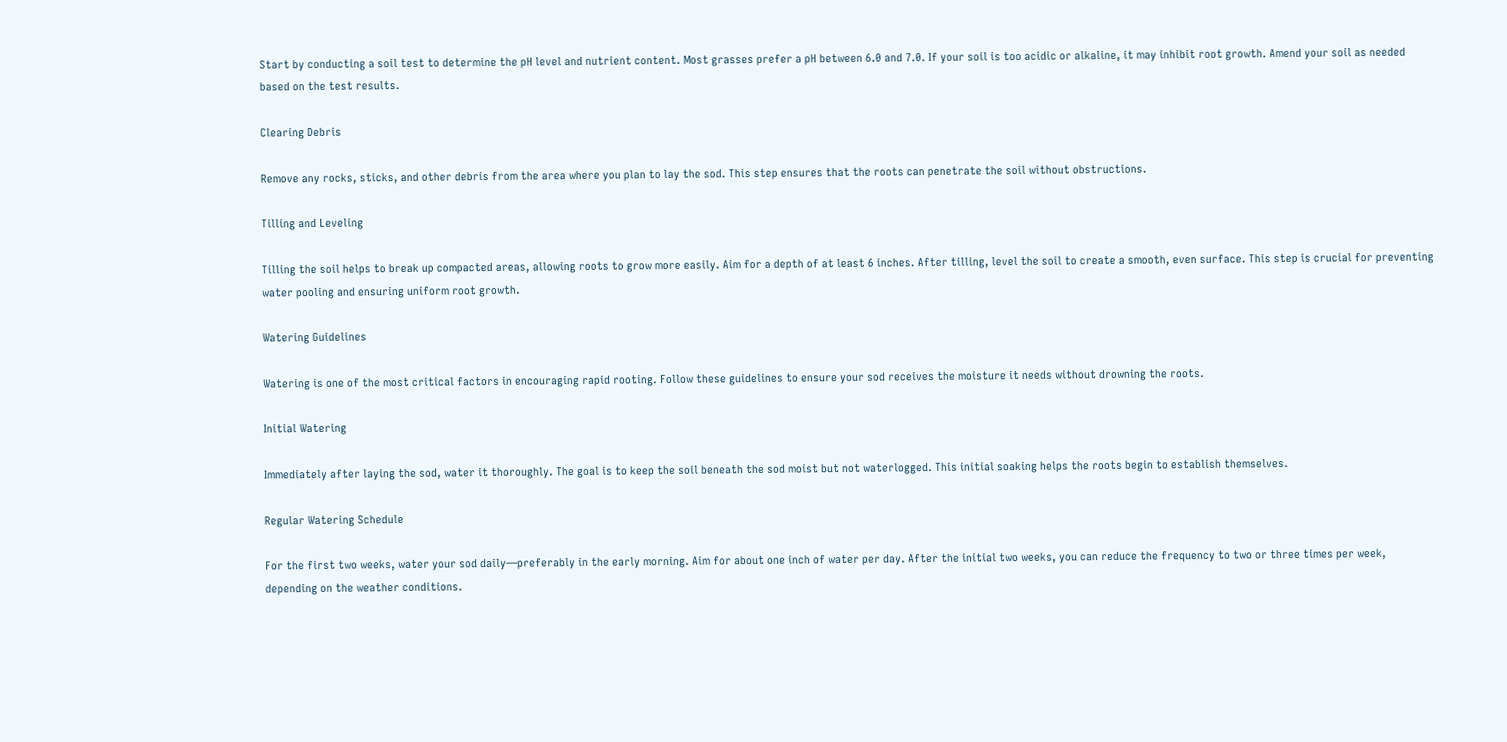Start by conducting a soil test to determine the pH level and nutrient content. Most grasses prefer a pH between 6.0 and 7.0. If your soil is too acidic or alkaline, it may inhibit root growth. Amend your soil as needed based on the test results.

Clearing Debris

Remove any rocks, sticks, and other debris from the area where you plan to lay the sod. This step ensures that the roots can penetrate the soil without obstructions.

Tilling and Leveling

Tilling the soil helps to break up compacted areas, allowing roots to grow more easily. Aim for a depth of at least 6 inches. After tilling, level the soil to create a smooth, even surface. This step is crucial for preventing water pooling and ensuring uniform root growth.

Watering Guidelines

Watering is one of the most critical factors in encouraging rapid rooting. Follow these guidelines to ensure your sod receives the moisture it needs without drowning the roots.

Initial Watering

Immediately after laying the sod, water it thoroughly. The goal is to keep the soil beneath the sod moist but not waterlogged. This initial soaking helps the roots begin to establish themselves.

Regular Watering Schedule

For the first two weeks, water your sod daily—preferably in the early morning. Aim for about one inch of water per day. After the initial two weeks, you can reduce the frequency to two or three times per week, depending on the weather conditions.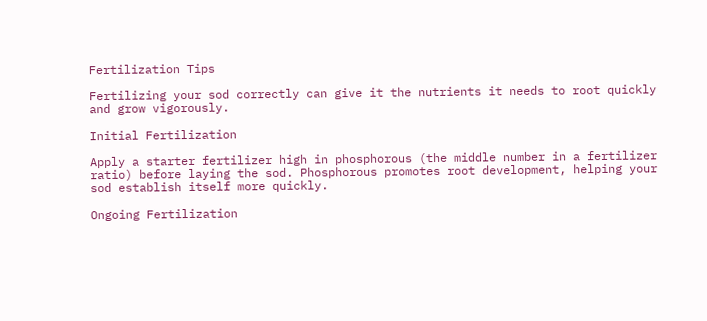Fertilization Tips

Fertilizing your sod correctly can give it the nutrients it needs to root quickly and grow vigorously.

Initial Fertilization

Apply a starter fertilizer high in phosphorous (the middle number in a fertilizer ratio) before laying the sod. Phosphorous promotes root development, helping your sod establish itself more quickly.

Ongoing Fertilization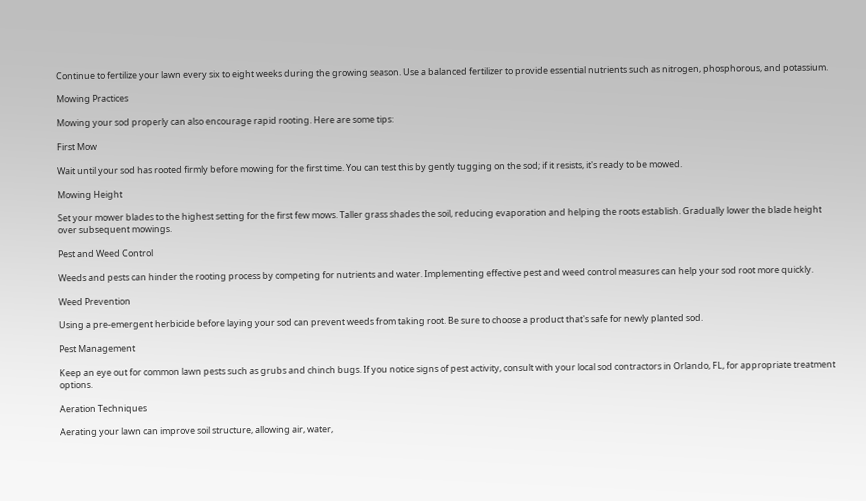Continue to fertilize your lawn every six to eight weeks during the growing season. Use a balanced fertilizer to provide essential nutrients such as nitrogen, phosphorous, and potassium.

Mowing Practices

Mowing your sod properly can also encourage rapid rooting. Here are some tips:

First Mow

Wait until your sod has rooted firmly before mowing for the first time. You can test this by gently tugging on the sod; if it resists, it's ready to be mowed.

Mowing Height

Set your mower blades to the highest setting for the first few mows. Taller grass shades the soil, reducing evaporation and helping the roots establish. Gradually lower the blade height over subsequent mowings.

Pest and Weed Control

Weeds and pests can hinder the rooting process by competing for nutrients and water. Implementing effective pest and weed control measures can help your sod root more quickly.

Weed Prevention

Using a pre-emergent herbicide before laying your sod can prevent weeds from taking root. Be sure to choose a product that's safe for newly planted sod.

Pest Management

Keep an eye out for common lawn pests such as grubs and chinch bugs. If you notice signs of pest activity, consult with your local sod contractors in Orlando, FL, for appropriate treatment options.

Aeration Techniques

Aerating your lawn can improve soil structure, allowing air, water,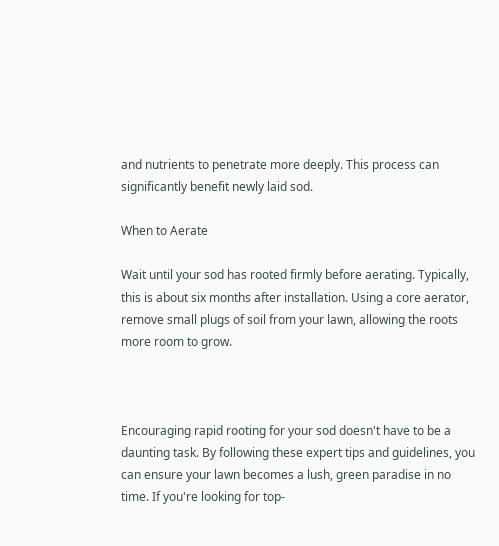and nutrients to penetrate more deeply. This process can significantly benefit newly laid sod.

When to Aerate

Wait until your sod has rooted firmly before aerating. Typically, this is about six months after installation. Using a core aerator, remove small plugs of soil from your lawn, allowing the roots more room to grow.



Encouraging rapid rooting for your sod doesn't have to be a daunting task. By following these expert tips and guidelines, you can ensure your lawn becomes a lush, green paradise in no time. If you're looking for top-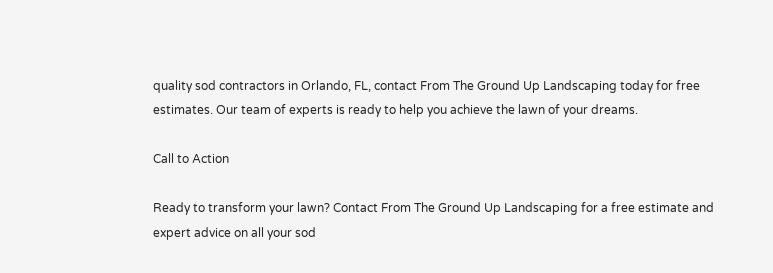quality sod contractors in Orlando, FL, contact From The Ground Up Landscaping today for free estimates. Our team of experts is ready to help you achieve the lawn of your dreams.

Call to Action

Ready to transform your lawn? Contact From The Ground Up Landscaping for a free estimate and expert advice on all your sod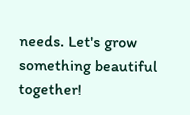needs. Let's grow something beautiful together!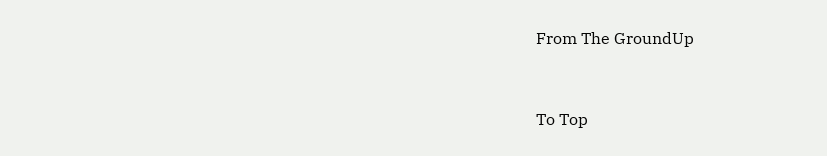From The GroundUp


To Top